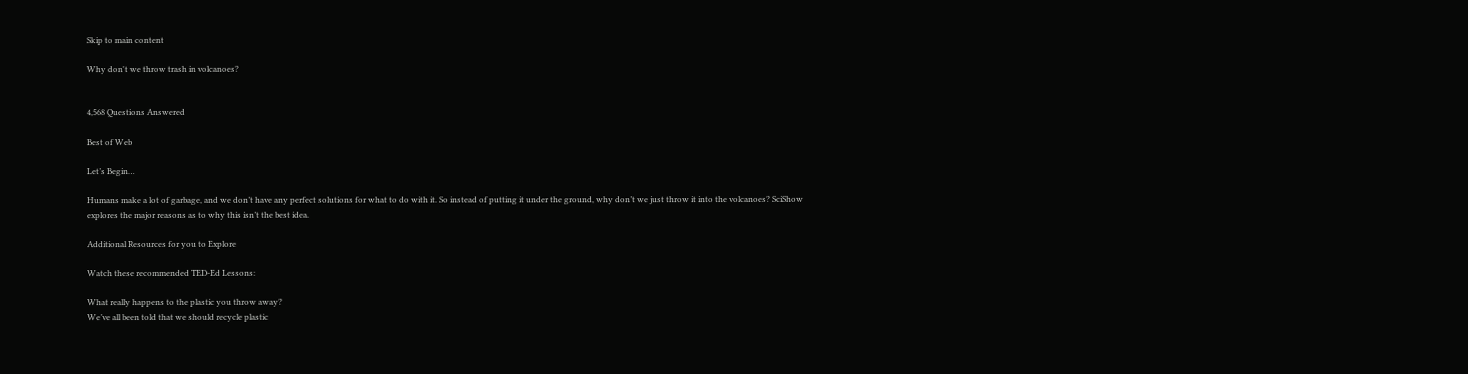Skip to main content

Why don't we throw trash in volcanoes?


4,568 Questions Answered

Best of Web

Let’s Begin…

Humans make a lot of garbage, and we don’t have any perfect solutions for what to do with it. So instead of putting it under the ground, why don’t we just throw it into the volcanoes? SciShow explores the major reasons as to why this isn’t the best idea.

Additional Resources for you to Explore

Watch these recommended TED-Ed Lessons:

What really happens to the plastic you throw away?
We’ve all been told that we should recycle plastic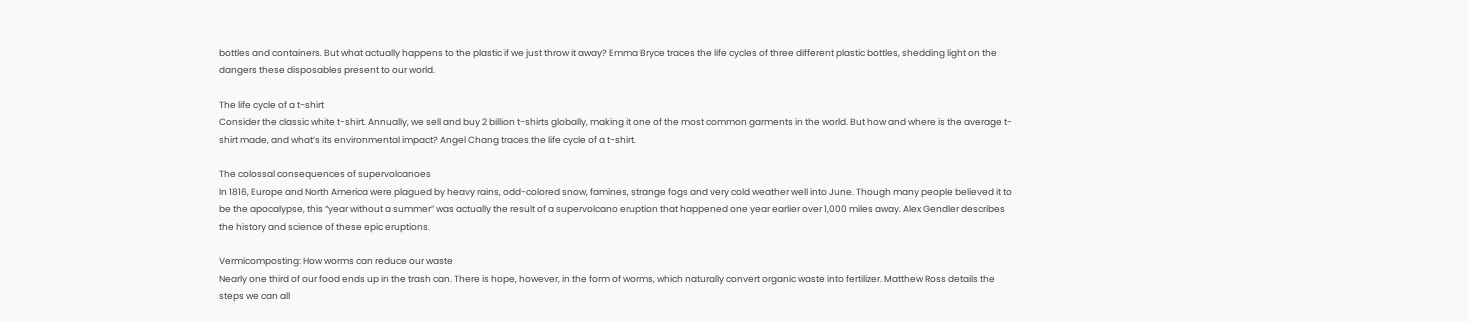bottles and containers. But what actually happens to the plastic if we just throw it away? Emma Bryce traces the life cycles of three different plastic bottles, shedding light on the dangers these disposables present to our world.

The life cycle of a t-shirt
Consider the classic white t-shirt. Annually, we sell and buy 2 billion t-shirts globally, making it one of the most common garments in the world. But how and where is the average t-shirt made, and what’s its environmental impact? Angel Chang traces the life cycle of a t-shirt.

The colossal consequences of supervolcanoes
In 1816, Europe and North America were plagued by heavy rains, odd-colored snow, famines, strange fogs and very cold weather well into June. Though many people believed it to be the apocalypse, this “year without a summer” was actually the result of a supervolcano eruption that happened one year earlier over 1,000 miles away. Alex Gendler describes the history and science of these epic eruptions.

Vermicomposting: How worms can reduce our waste
Nearly one third of our food ends up in the trash can. There is hope, however, in the form of worms, which naturally convert organic waste into fertilizer. Matthew Ross details the steps we can all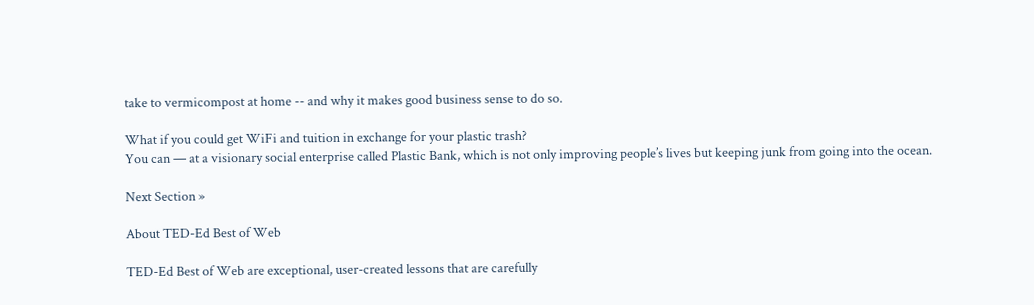take to vermicompost at home -- and why it makes good business sense to do so.

What if you could get WiFi and tuition in exchange for your plastic trash?
You can — at a visionary social enterprise called Plastic Bank, which is not only improving people’s lives but keeping junk from going into the ocean.

Next Section »

About TED-Ed Best of Web

TED-Ed Best of Web are exceptional, user-created lessons that are carefully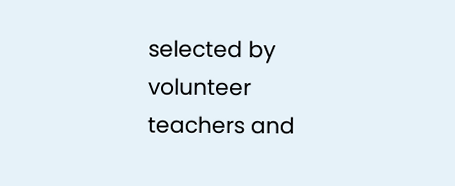selected by volunteer teachers and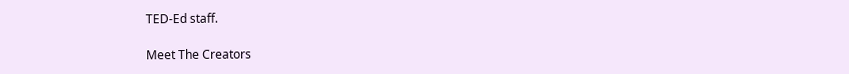TED-Ed staff.

Meet The Creators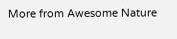More from Awesome Nature